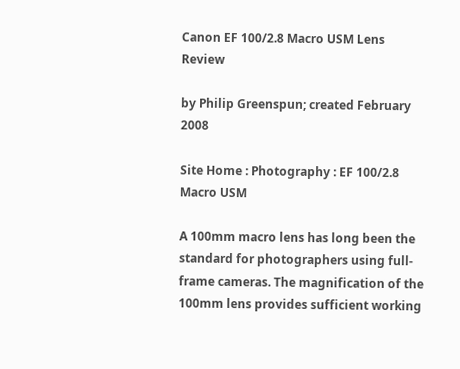Canon EF 100/2.8 Macro USM Lens Review

by Philip Greenspun; created February 2008

Site Home : Photography : EF 100/2.8 Macro USM

A 100mm macro lens has long been the standard for photographers using full-frame cameras. The magnification of the 100mm lens provides sufficient working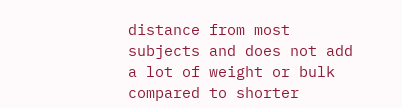distance from most subjects and does not add a lot of weight or bulk compared to shorter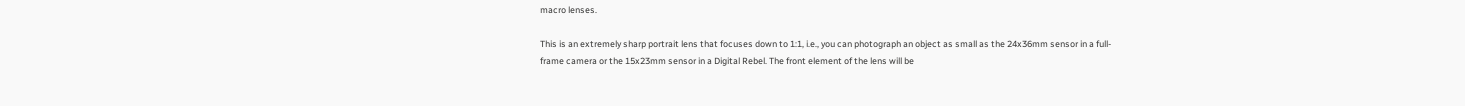macro lenses.

This is an extremely sharp portrait lens that focuses down to 1:1, i.e., you can photograph an object as small as the 24x36mm sensor in a full-frame camera or the 15x23mm sensor in a Digital Rebel. The front element of the lens will be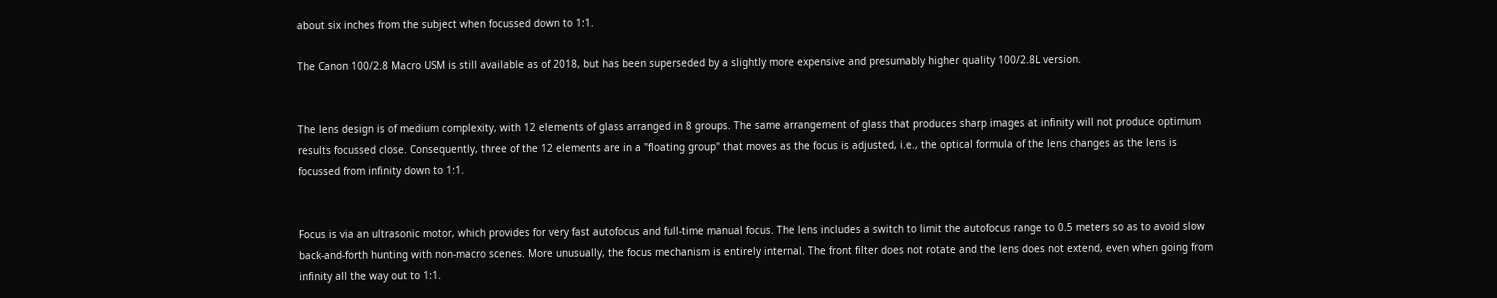about six inches from the subject when focussed down to 1:1.

The Canon 100/2.8 Macro USM is still available as of 2018, but has been superseded by a slightly more expensive and presumably higher quality 100/2.8L version.


The lens design is of medium complexity, with 12 elements of glass arranged in 8 groups. The same arrangement of glass that produces sharp images at infinity will not produce optimum results focussed close. Consequently, three of the 12 elements are in a "floating group" that moves as the focus is adjusted, i.e., the optical formula of the lens changes as the lens is focussed from infinity down to 1:1.


Focus is via an ultrasonic motor, which provides for very fast autofocus and full-time manual focus. The lens includes a switch to limit the autofocus range to 0.5 meters so as to avoid slow back-and-forth hunting with non-macro scenes. More unusually, the focus mechanism is entirely internal. The front filter does not rotate and the lens does not extend, even when going from infinity all the way out to 1:1.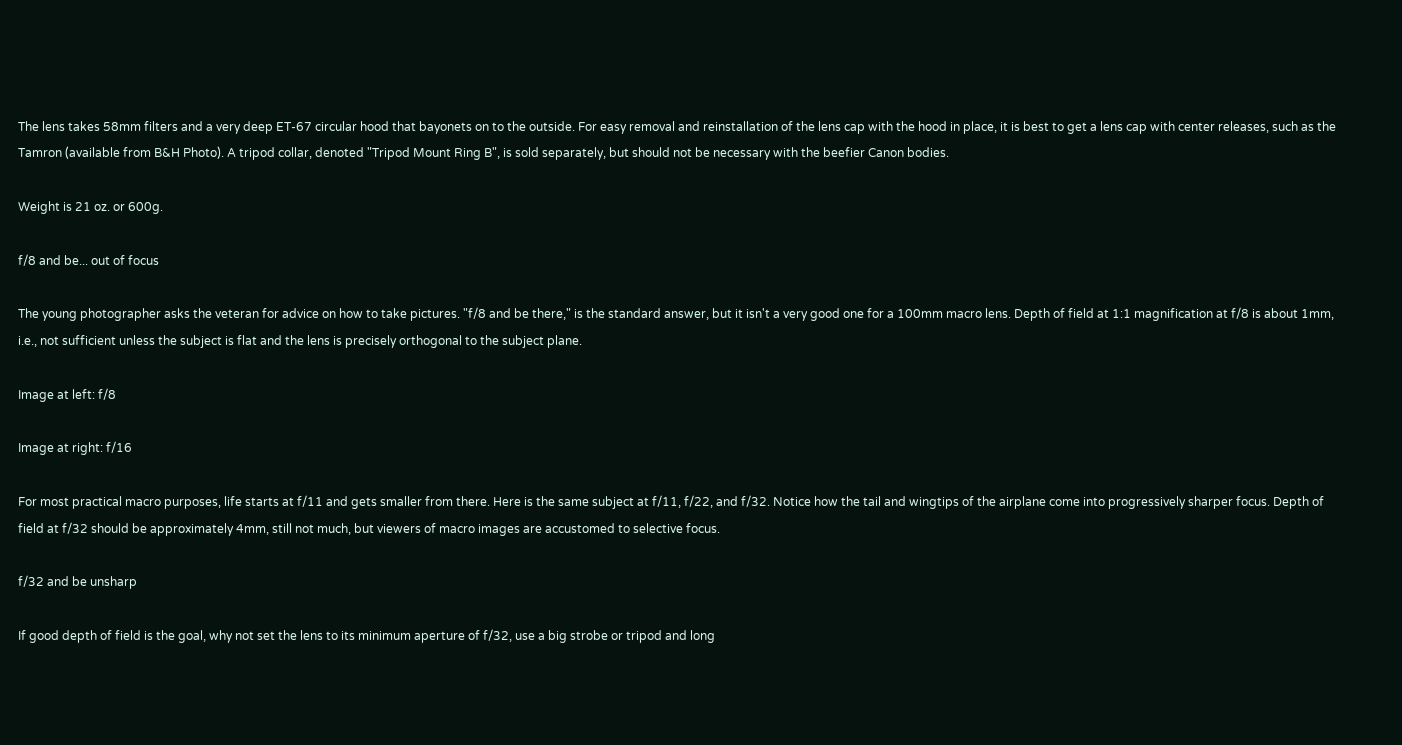The lens takes 58mm filters and a very deep ET-67 circular hood that bayonets on to the outside. For easy removal and reinstallation of the lens cap with the hood in place, it is best to get a lens cap with center releases, such as the Tamron (available from B&H Photo). A tripod collar, denoted "Tripod Mount Ring B", is sold separately, but should not be necessary with the beefier Canon bodies.

Weight is 21 oz. or 600g.

f/8 and be... out of focus

The young photographer asks the veteran for advice on how to take pictures. "f/8 and be there," is the standard answer, but it isn't a very good one for a 100mm macro lens. Depth of field at 1:1 magnification at f/8 is about 1mm, i.e., not sufficient unless the subject is flat and the lens is precisely orthogonal to the subject plane.

Image at left: f/8

Image at right: f/16

For most practical macro purposes, life starts at f/11 and gets smaller from there. Here is the same subject at f/11, f/22, and f/32. Notice how the tail and wingtips of the airplane come into progressively sharper focus. Depth of field at f/32 should be approximately 4mm, still not much, but viewers of macro images are accustomed to selective focus.

f/32 and be unsharp

If good depth of field is the goal, why not set the lens to its minimum aperture of f/32, use a big strobe or tripod and long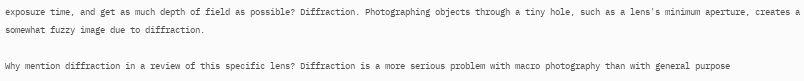exposure time, and get as much depth of field as possible? Diffraction. Photographing objects through a tiny hole, such as a lens's minimum aperture, creates a somewhat fuzzy image due to diffraction.

Why mention diffraction in a review of this specific lens? Diffraction is a more serious problem with macro photography than with general purpose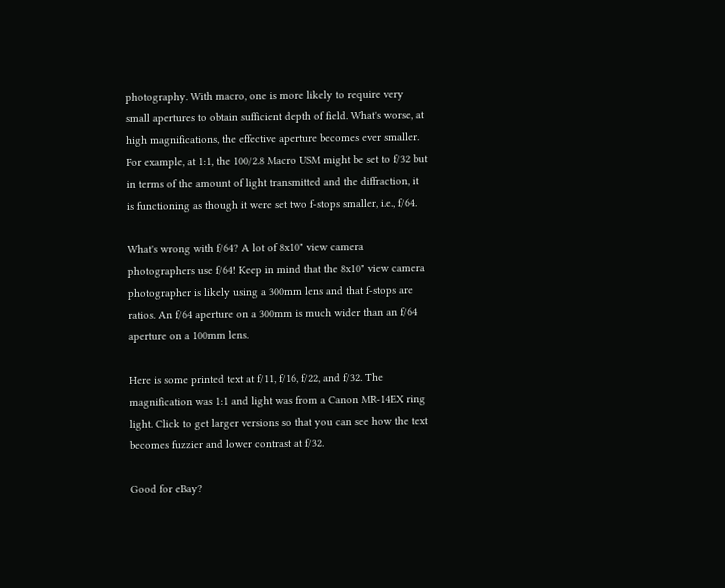photography. With macro, one is more likely to require very small apertures to obtain sufficient depth of field. What's worse, at high magnifications, the effective aperture becomes ever smaller. For example, at 1:1, the 100/2.8 Macro USM might be set to f/32 but in terms of the amount of light transmitted and the diffraction, it is functioning as though it were set two f-stops smaller, i.e., f/64.

What's wrong with f/64? A lot of 8x10" view camera photographers use f/64! Keep in mind that the 8x10" view camera photographer is likely using a 300mm lens and that f-stops are ratios. An f/64 aperture on a 300mm is much wider than an f/64 aperture on a 100mm lens.

Here is some printed text at f/11, f/16, f/22, and f/32. The magnification was 1:1 and light was from a Canon MR-14EX ring light. Click to get larger versions so that you can see how the text becomes fuzzier and lower contrast at f/32.

Good for eBay?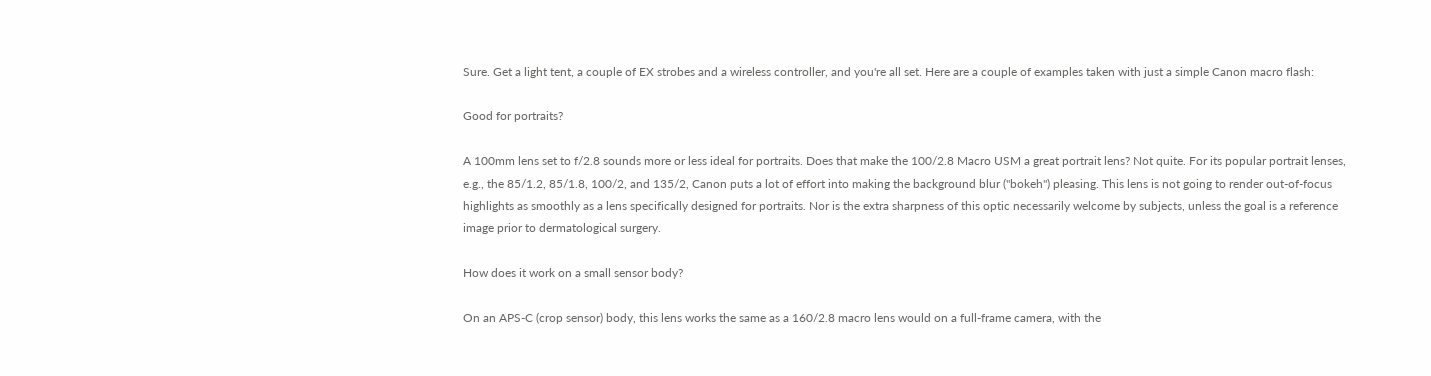Sure. Get a light tent, a couple of EX strobes and a wireless controller, and you're all set. Here are a couple of examples taken with just a simple Canon macro flash:

Good for portraits?

A 100mm lens set to f/2.8 sounds more or less ideal for portraits. Does that make the 100/2.8 Macro USM a great portrait lens? Not quite. For its popular portrait lenses, e.g., the 85/1.2, 85/1.8, 100/2, and 135/2, Canon puts a lot of effort into making the background blur ("bokeh") pleasing. This lens is not going to render out-of-focus highlights as smoothly as a lens specifically designed for portraits. Nor is the extra sharpness of this optic necessarily welcome by subjects, unless the goal is a reference image prior to dermatological surgery.

How does it work on a small sensor body?

On an APS-C (crop sensor) body, this lens works the same as a 160/2.8 macro lens would on a full-frame camera, with the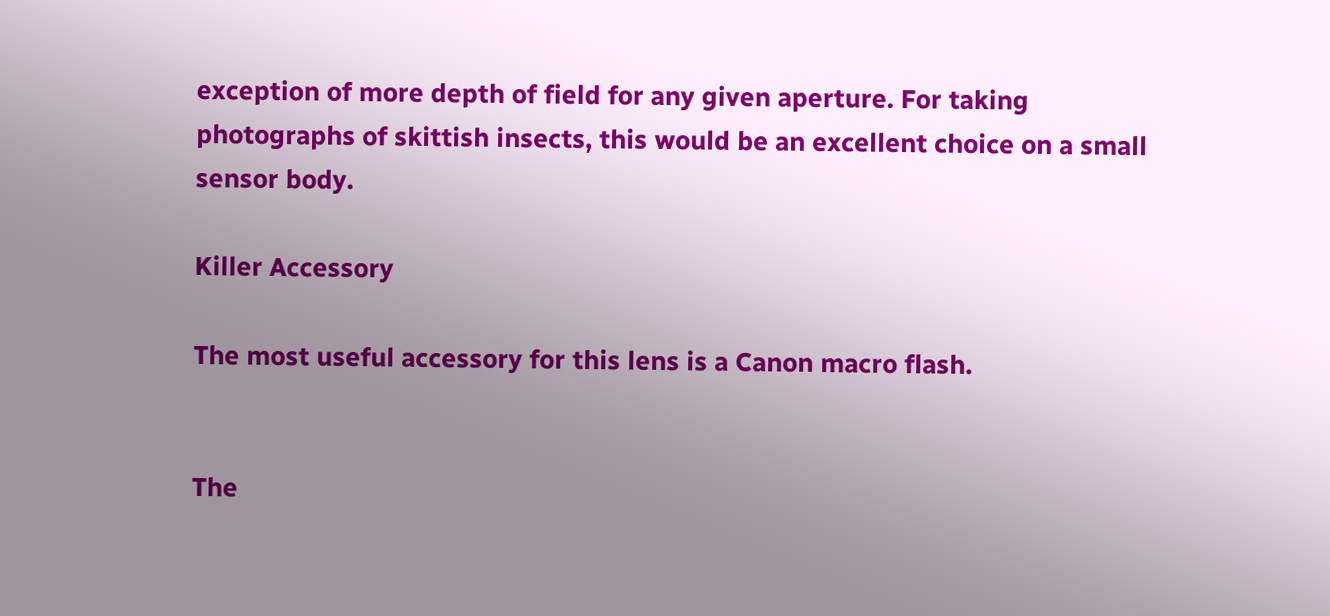exception of more depth of field for any given aperture. For taking photographs of skittish insects, this would be an excellent choice on a small sensor body.

Killer Accessory

The most useful accessory for this lens is a Canon macro flash.


The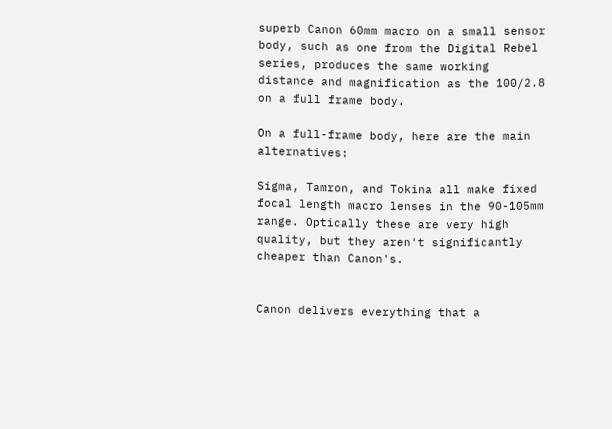superb Canon 60mm macro on a small sensor body, such as one from the Digital Rebel series, produces the same working distance and magnification as the 100/2.8 on a full frame body.

On a full-frame body, here are the main alternatives:

Sigma, Tamron, and Tokina all make fixed focal length macro lenses in the 90-105mm range. Optically these are very high quality, but they aren't significantly cheaper than Canon's.


Canon delivers everything that a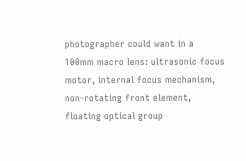photographer could want in a 100mm macro lens: ultrasonic focus motor, internal focus mechanism, non-rotating front element, floating optical group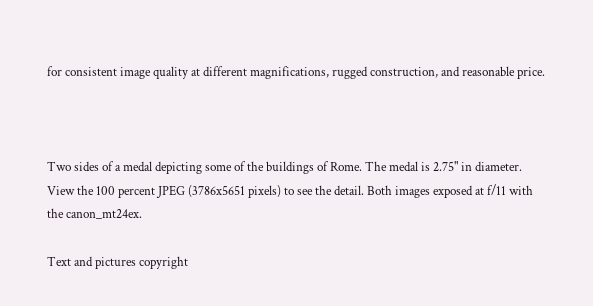for consistent image quality at different magnifications, rugged construction, and reasonable price.



Two sides of a medal depicting some of the buildings of Rome. The medal is 2.75" in diameter. View the 100 percent JPEG (3786x5651 pixels) to see the detail. Both images exposed at f/11 with the canon_mt24ex.

Text and pictures copyright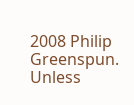2008 Philip Greenspun. Unless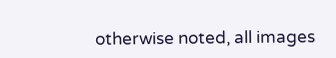otherwise noted, all images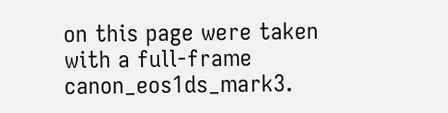on this page were taken with a full-frame canon_eos1ds_mark3.